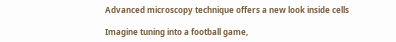Advanced microscopy technique offers a new look inside cells

Imagine tuning into a football game,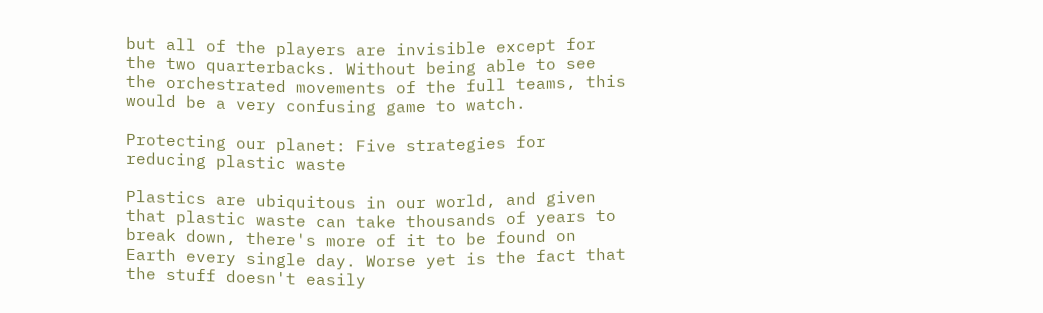but all of the players are invisible except for the two quarterbacks. Without being able to see the orchestrated movements of the full teams, this would be a very confusing game to watch.

Protecting our planet: Five strategies for reducing plastic waste

Plastics are ubiquitous in our world, and given that plastic waste can take thousands of years to break down, there's more of it to be found on Earth every single day. Worse yet is the fact that the stuff doesn't easily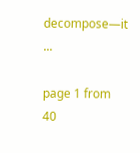decompose—it ...

page 1 from 40